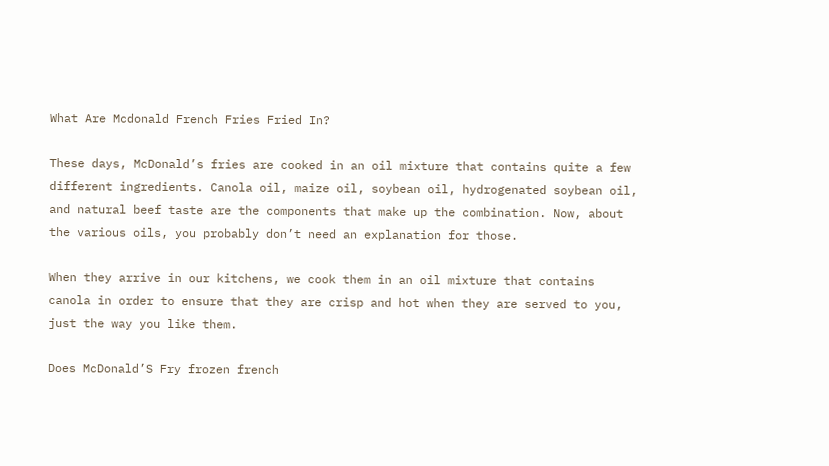What Are Mcdonald French Fries Fried In?

These days, McDonald’s fries are cooked in an oil mixture that contains quite a few different ingredients. Canola oil, maize oil, soybean oil, hydrogenated soybean oil, and natural beef taste are the components that make up the combination. Now, about the various oils, you probably don’t need an explanation for those.

When they arrive in our kitchens, we cook them in an oil mixture that contains canola in order to ensure that they are crisp and hot when they are served to you, just the way you like them.

Does McDonald’S Fry frozen french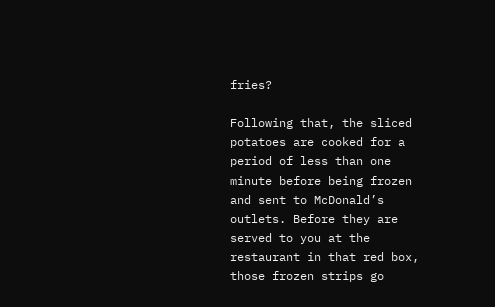fries?

Following that, the sliced potatoes are cooked for a period of less than one minute before being frozen and sent to McDonald’s outlets. Before they are served to you at the restaurant in that red box, those frozen strips go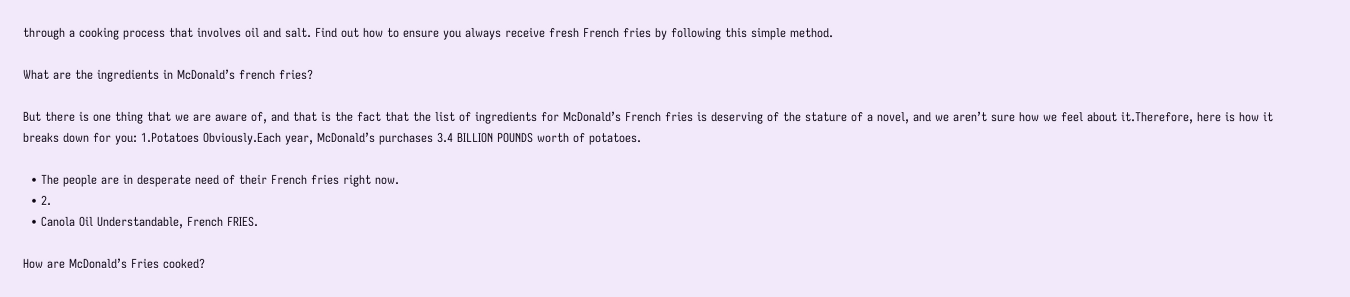through a cooking process that involves oil and salt. Find out how to ensure you always receive fresh French fries by following this simple method.

What are the ingredients in McDonald’s french fries?

But there is one thing that we are aware of, and that is the fact that the list of ingredients for McDonald’s French fries is deserving of the stature of a novel, and we aren’t sure how we feel about it.Therefore, here is how it breaks down for you: 1.Potatoes Obviously.Each year, McDonald’s purchases 3.4 BILLION POUNDS worth of potatoes.

  • The people are in desperate need of their French fries right now.
  • 2.
  • Canola Oil Understandable, French FRIES.

How are McDonald’s Fries cooked?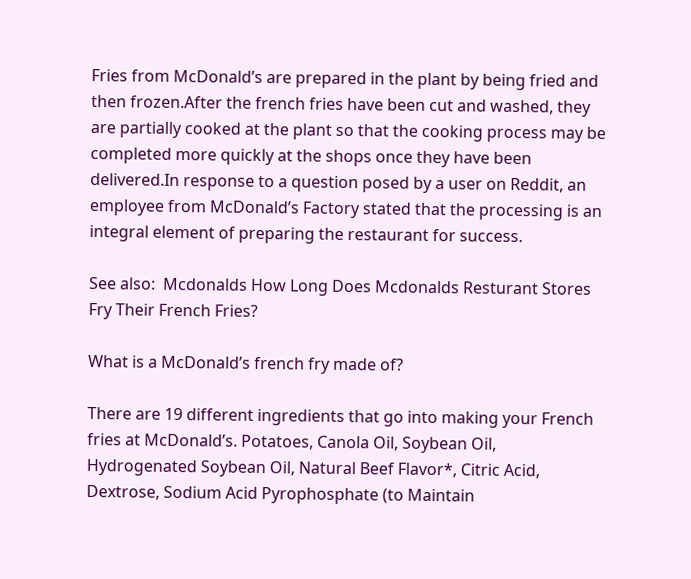Fries from McDonald’s are prepared in the plant by being fried and then frozen.After the french fries have been cut and washed, they are partially cooked at the plant so that the cooking process may be completed more quickly at the shops once they have been delivered.In response to a question posed by a user on Reddit, an employee from McDonald’s Factory stated that the processing is an integral element of preparing the restaurant for success.

See also:  Mcdonalds How Long Does Mcdonalds Resturant Stores Fry Their French Fries?

What is a McDonald’s french fry made of?

There are 19 different ingredients that go into making your French fries at McDonald’s. Potatoes, Canola Oil, Soybean Oil, Hydrogenated Soybean Oil, Natural Beef Flavor*, Citric Acid, Dextrose, Sodium Acid Pyrophosphate (to Maintain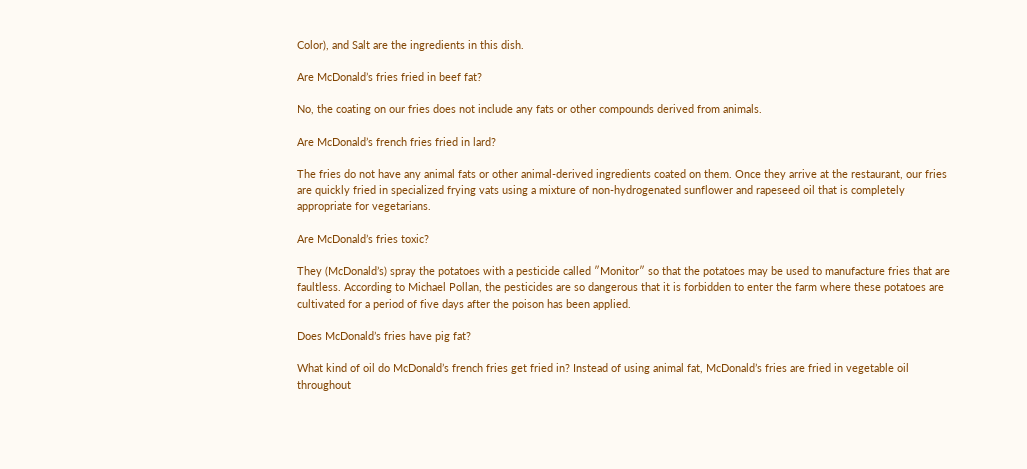Color), and Salt are the ingredients in this dish.

Are McDonald’s fries fried in beef fat?

No, the coating on our fries does not include any fats or other compounds derived from animals.

Are McDonald’s french fries fried in lard?

The fries do not have any animal fats or other animal-derived ingredients coated on them. Once they arrive at the restaurant, our fries are quickly fried in specialized frying vats using a mixture of non-hydrogenated sunflower and rapeseed oil that is completely appropriate for vegetarians.

Are McDonald’s fries toxic?

They (McDonald’s) spray the potatoes with a pesticide called ″Monitor″ so that the potatoes may be used to manufacture fries that are faultless. According to Michael Pollan, the pesticides are so dangerous that it is forbidden to enter the farm where these potatoes are cultivated for a period of five days after the poison has been applied.

Does McDonald’s fries have pig fat?

What kind of oil do McDonald’s french fries get fried in? Instead of using animal fat, McDonald’s fries are fried in vegetable oil throughout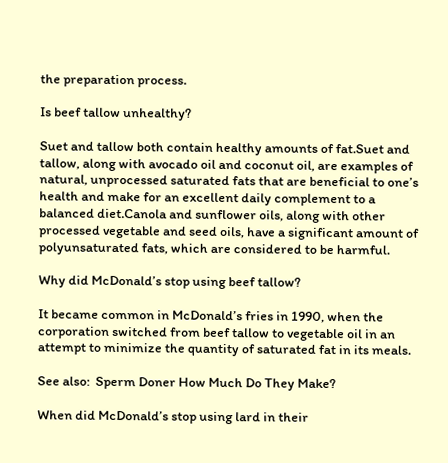the preparation process.

Is beef tallow unhealthy?

Suet and tallow both contain healthy amounts of fat.Suet and tallow, along with avocado oil and coconut oil, are examples of natural, unprocessed saturated fats that are beneficial to one’s health and make for an excellent daily complement to a balanced diet.Canola and sunflower oils, along with other processed vegetable and seed oils, have a significant amount of polyunsaturated fats, which are considered to be harmful.

Why did McDonald’s stop using beef tallow?

It became common in McDonald’s fries in 1990, when the corporation switched from beef tallow to vegetable oil in an attempt to minimize the quantity of saturated fat in its meals.

See also:  Sperm Doner How Much Do They Make?

When did McDonald’s stop using lard in their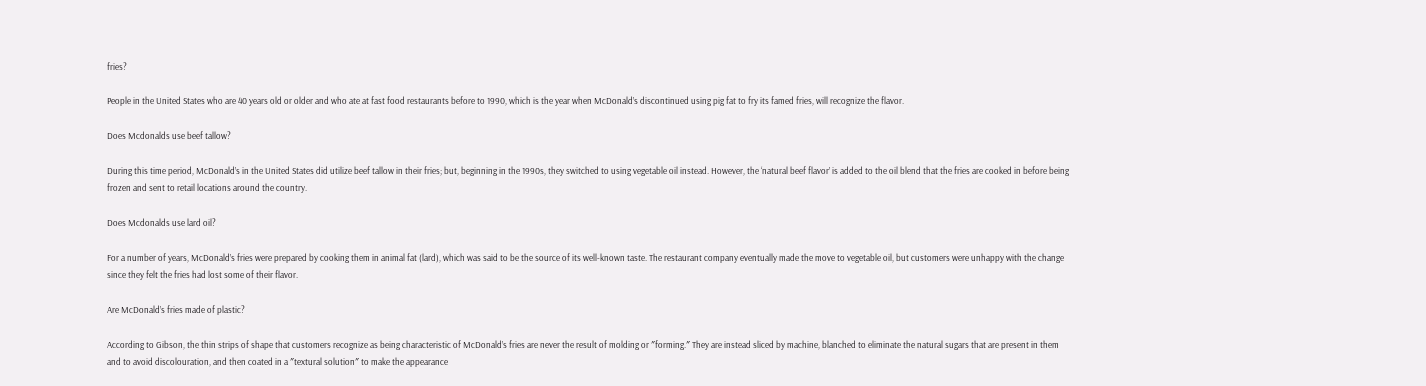fries?

People in the United States who are 40 years old or older and who ate at fast food restaurants before to 1990, which is the year when McDonald’s discontinued using pig fat to fry its famed fries, will recognize the flavor.

Does Mcdonalds use beef tallow?

During this time period, McDonald’s in the United States did utilize beef tallow in their fries; but, beginning in the 1990s, they switched to using vegetable oil instead. However, the ‘natural beef flavor’ is added to the oil blend that the fries are cooked in before being frozen and sent to retail locations around the country.

Does Mcdonalds use lard oil?

For a number of years, McDonald’s fries were prepared by cooking them in animal fat (lard), which was said to be the source of its well-known taste. The restaurant company eventually made the move to vegetable oil, but customers were unhappy with the change since they felt the fries had lost some of their flavor.

Are McDonald’s fries made of plastic?

According to Gibson, the thin strips of shape that customers recognize as being characteristic of McDonald’s fries are never the result of molding or ″forming.″ They are instead sliced by machine, blanched to eliminate the natural sugars that are present in them and to avoid discolouration, and then coated in a ″textural solution″ to make the appearance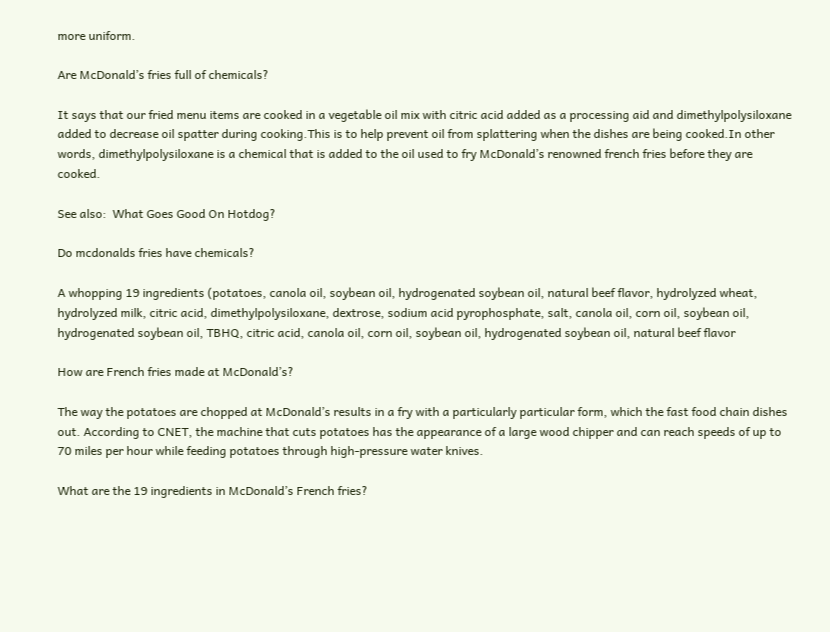more uniform.

Are McDonald’s fries full of chemicals?

It says that our fried menu items are cooked in a vegetable oil mix with citric acid added as a processing aid and dimethylpolysiloxane added to decrease oil spatter during cooking.This is to help prevent oil from splattering when the dishes are being cooked.In other words, dimethylpolysiloxane is a chemical that is added to the oil used to fry McDonald’s renowned french fries before they are cooked.

See also:  What Goes Good On Hotdog?

Do mcdonalds fries have chemicals?

A whopping 19 ingredients (potatoes, canola oil, soybean oil, hydrogenated soybean oil, natural beef flavor, hydrolyzed wheat, hydrolyzed milk, citric acid, dimethylpolysiloxane, dextrose, sodium acid pyrophosphate, salt, canola oil, corn oil, soybean oil, hydrogenated soybean oil, TBHQ, citric acid, canola oil, corn oil, soybean oil, hydrogenated soybean oil, natural beef flavor

How are French fries made at McDonald’s?

The way the potatoes are chopped at McDonald’s results in a fry with a particularly particular form, which the fast food chain dishes out. According to CNET, the machine that cuts potatoes has the appearance of a large wood chipper and can reach speeds of up to 70 miles per hour while feeding potatoes through high-pressure water knives.

What are the 19 ingredients in McDonald’s French fries?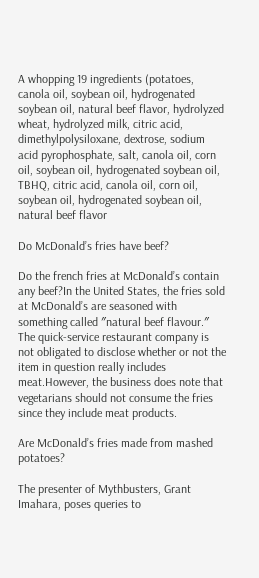A whopping 19 ingredients (potatoes, canola oil, soybean oil, hydrogenated soybean oil, natural beef flavor, hydrolyzed wheat, hydrolyzed milk, citric acid, dimethylpolysiloxane, dextrose, sodium acid pyrophosphate, salt, canola oil, corn oil, soybean oil, hydrogenated soybean oil, TBHQ, citric acid, canola oil, corn oil, soybean oil, hydrogenated soybean oil, natural beef flavor

Do McDonald’s fries have beef?

Do the french fries at McDonald’s contain any beef?In the United States, the fries sold at McDonald’s are seasoned with something called ″natural beef flavour.″ The quick-service restaurant company is not obligated to disclose whether or not the item in question really includes meat.However, the business does note that vegetarians should not consume the fries since they include meat products.

Are McDonald’s fries made from mashed potatoes?

The presenter of Mythbusters, Grant Imahara, poses queries to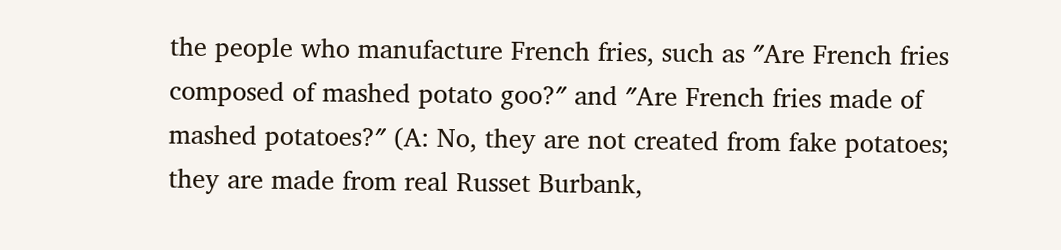the people who manufacture French fries, such as ″Are French fries composed of mashed potato goo?″ and ″Are French fries made of mashed potatoes?″ (A: No, they are not created from fake potatoes; they are made from real Russet Burbank,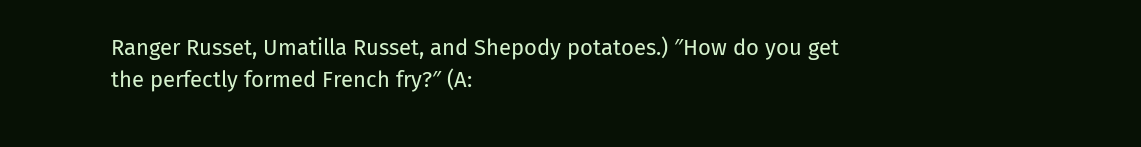Ranger Russet, Umatilla Russet, and Shepody potatoes.) ″How do you get the perfectly formed French fry?″ (A: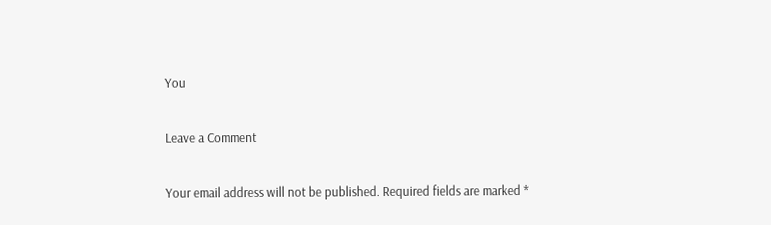You

Leave a Comment

Your email address will not be published. Required fields are marked *